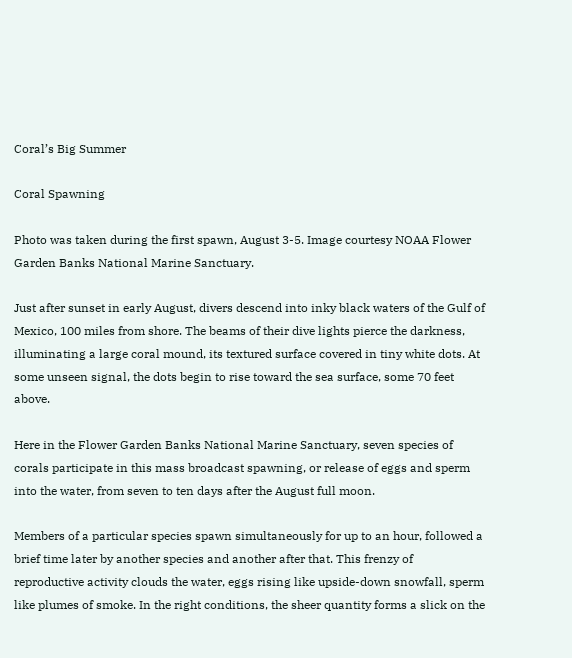Coral’s Big Summer

Coral Spawning

Photo was taken during the first spawn, August 3-5. Image courtesy NOAA Flower Garden Banks National Marine Sanctuary.

Just after sunset in early August, divers descend into inky black waters of the Gulf of Mexico, 100 miles from shore. The beams of their dive lights pierce the darkness, illuminating a large coral mound, its textured surface covered in tiny white dots. At some unseen signal, the dots begin to rise toward the sea surface, some 70 feet above.

Here in the Flower Garden Banks National Marine Sanctuary, seven species of corals participate in this mass broadcast spawning, or release of eggs and sperm into the water, from seven to ten days after the August full moon.

Members of a particular species spawn simultaneously for up to an hour, followed a brief time later by another species and another after that. This frenzy of reproductive activity clouds the water, eggs rising like upside-down snowfall, sperm like plumes of smoke. In the right conditions, the sheer quantity forms a slick on the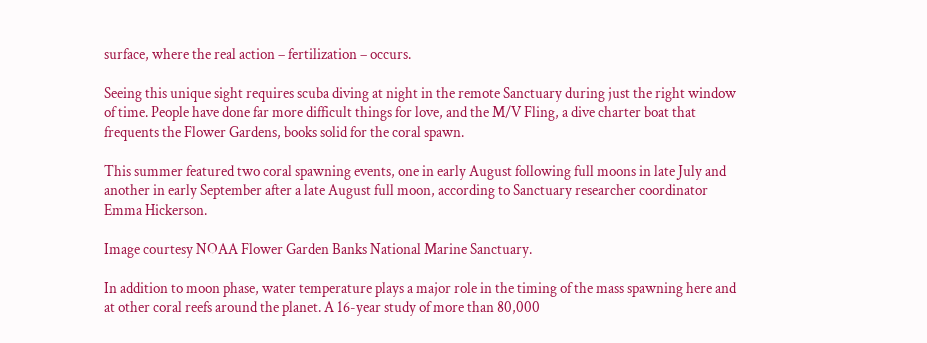surface, where the real action – fertilization – occurs.

Seeing this unique sight requires scuba diving at night in the remote Sanctuary during just the right window of time. People have done far more difficult things for love, and the M/V Fling, a dive charter boat that frequents the Flower Gardens, books solid for the coral spawn.

This summer featured two coral spawning events, one in early August following full moons in late July and another in early September after a late August full moon, according to Sanctuary researcher coordinator Emma Hickerson.

Image courtesy NOAA Flower Garden Banks National Marine Sanctuary.

In addition to moon phase, water temperature plays a major role in the timing of the mass spawning here and at other coral reefs around the planet. A 16-year study of more than 80,000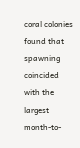coral colonies found that spawning coincided with the largest month-to-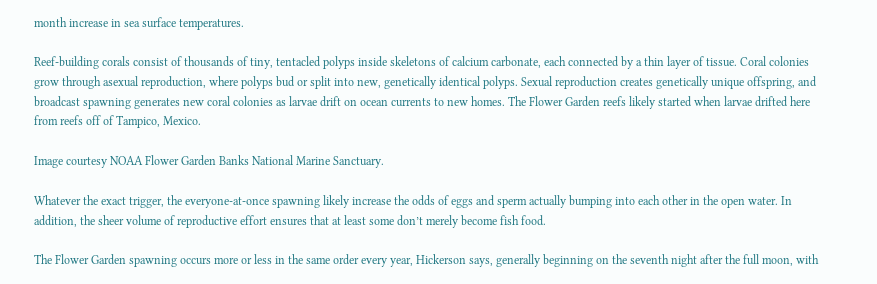month increase in sea surface temperatures.

Reef-building corals consist of thousands of tiny, tentacled polyps inside skeletons of calcium carbonate, each connected by a thin layer of tissue. Coral colonies grow through asexual reproduction, where polyps bud or split into new, genetically identical polyps. Sexual reproduction creates genetically unique offspring, and broadcast spawning generates new coral colonies as larvae drift on ocean currents to new homes. The Flower Garden reefs likely started when larvae drifted here from reefs off of Tampico, Mexico.

Image courtesy NOAA Flower Garden Banks National Marine Sanctuary.

Whatever the exact trigger, the everyone-at-once spawning likely increase the odds of eggs and sperm actually bumping into each other in the open water. In addition, the sheer volume of reproductive effort ensures that at least some don’t merely become fish food.

The Flower Garden spawning occurs more or less in the same order every year, Hickerson says, generally beginning on the seventh night after the full moon, with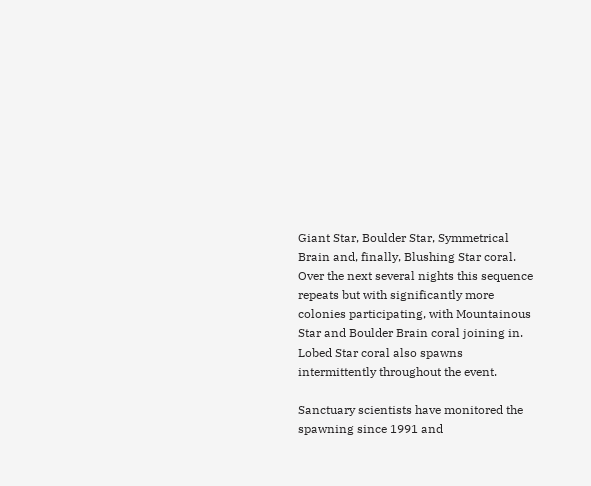Giant Star, Boulder Star, Symmetrical Brain and, finally, Blushing Star coral. Over the next several nights this sequence repeats but with significantly more colonies participating, with Mountainous Star and Boulder Brain coral joining in. Lobed Star coral also spawns intermittently throughout the event.

Sanctuary scientists have monitored the spawning since 1991 and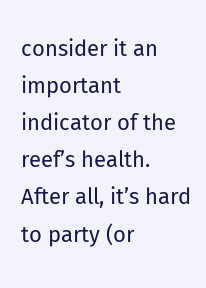consider it an important indicator of the reef’s health. After all, it’s hard to party (or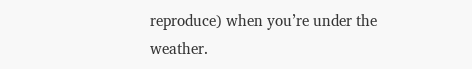reproduce) when you’re under the weather.